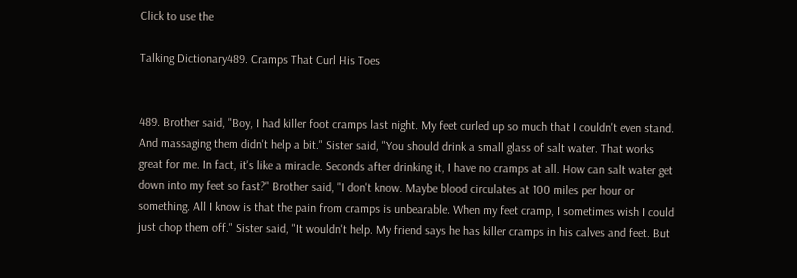Click to use the

Talking Dictionary489. Cramps That Curl His Toes


489. Brother said, "Boy, I had killer foot cramps last night. My feet curled up so much that I couldn't even stand. And massaging them didn't help a bit." Sister said, "You should drink a small glass of salt water. That works great for me. In fact, it's like a miracle. Seconds after drinking it, I have no cramps at all. How can salt water get down into my feet so fast?" Brother said, "I don't know. Maybe blood circulates at 100 miles per hour or something. All I know is that the pain from cramps is unbearable. When my feet cramp, I sometimes wish I could just chop them off." Sister said, "It wouldn't help. My friend says he has killer cramps in his calves and feet. But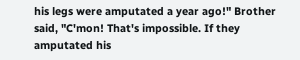his legs were amputated a year ago!" Brother said, "C'mon! That's impossible. If they amputated his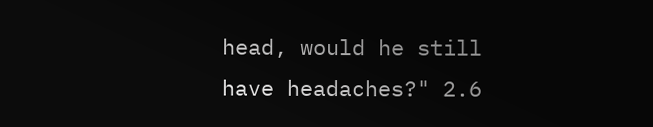head, would he still have headaches?" 2.6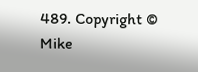489. Copyright © Mike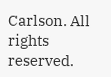Carlson. All rights reserved.